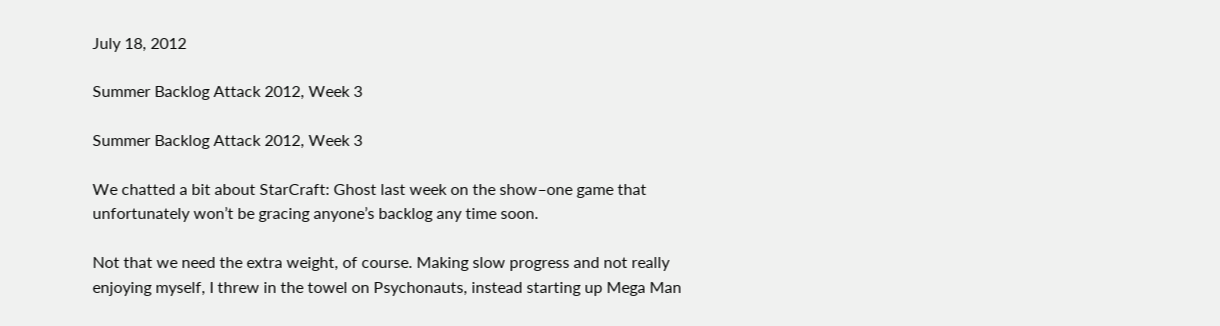July 18, 2012

Summer Backlog Attack 2012, Week 3

Summer Backlog Attack 2012, Week 3

We chatted a bit about StarCraft: Ghost last week on the show–one game that unfortunately won’t be gracing anyone’s backlog any time soon.

Not that we need the extra weight, of course. Making slow progress and not really enjoying myself, I threw in the towel on Psychonauts, instead starting up Mega Man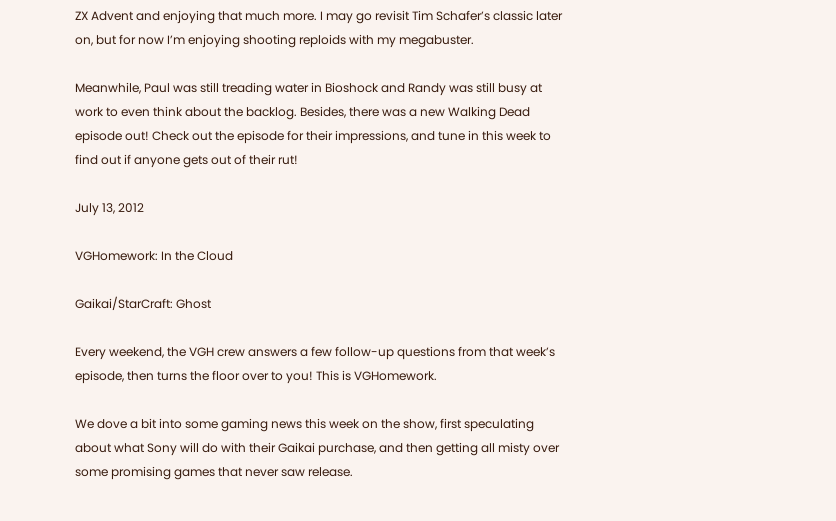ZX Advent and enjoying that much more. I may go revisit Tim Schafer’s classic later on, but for now I’m enjoying shooting reploids with my megabuster.

Meanwhile, Paul was still treading water in Bioshock and Randy was still busy at work to even think about the backlog. Besides, there was a new Walking Dead episode out! Check out the episode for their impressions, and tune in this week to find out if anyone gets out of their rut!

July 13, 2012

VGHomework: In the Cloud

Gaikai/StarCraft: Ghost

Every weekend, the VGH crew answers a few follow-up questions from that week’s episode, then turns the floor over to you! This is VGHomework.

We dove a bit into some gaming news this week on the show, first speculating about what Sony will do with their Gaikai purchase, and then getting all misty over some promising games that never saw release.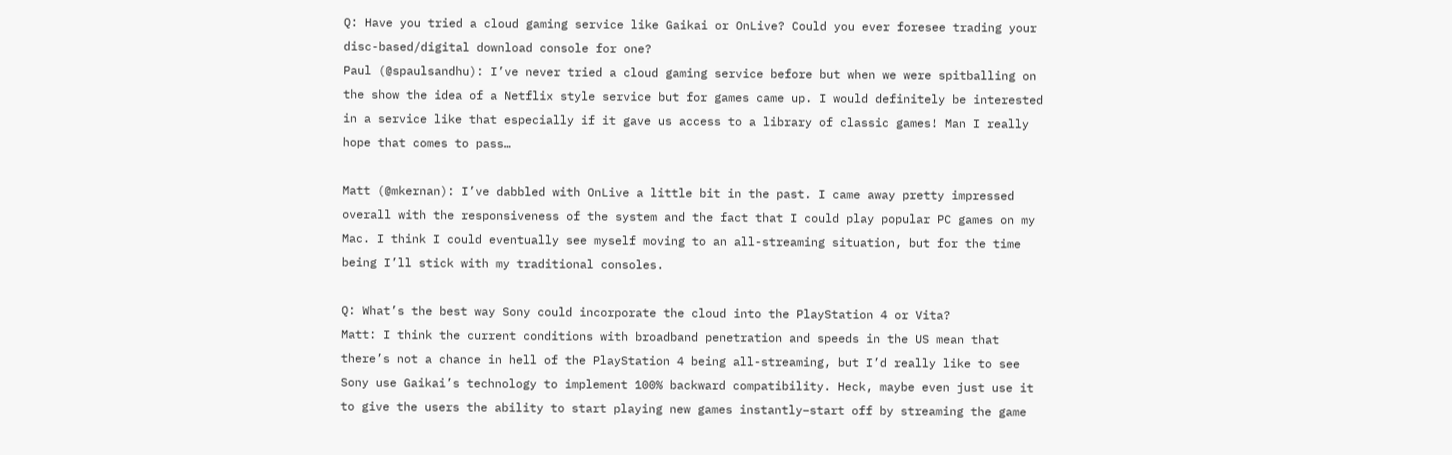Q: Have you tried a cloud gaming service like Gaikai or OnLive? Could you ever foresee trading your disc-based/digital download console for one?
Paul (@spaulsandhu): I’ve never tried a cloud gaming service before but when we were spitballing on the show the idea of a Netflix style service but for games came up. I would definitely be interested in a service like that especially if it gave us access to a library of classic games! Man I really hope that comes to pass…

Matt (@mkernan): I’ve dabbled with OnLive a little bit in the past. I came away pretty impressed overall with the responsiveness of the system and the fact that I could play popular PC games on my Mac. I think I could eventually see myself moving to an all-streaming situation, but for the time being I’ll stick with my traditional consoles.

Q: What’s the best way Sony could incorporate the cloud into the PlayStation 4 or Vita?
Matt: I think the current conditions with broadband penetration and speeds in the US mean that there’s not a chance in hell of the PlayStation 4 being all-streaming, but I’d really like to see Sony use Gaikai’s technology to implement 100% backward compatibility. Heck, maybe even just use it to give the users the ability to start playing new games instantly–start off by streaming the game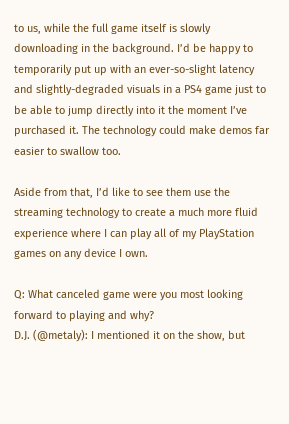to us, while the full game itself is slowly downloading in the background. I’d be happy to temporarily put up with an ever-so-slight latency and slightly-degraded visuals in a PS4 game just to be able to jump directly into it the moment I’ve purchased it. The technology could make demos far easier to swallow too.

Aside from that, I’d like to see them use the streaming technology to create a much more fluid experience where I can play all of my PlayStation games on any device I own.

Q: What canceled game were you most looking forward to playing and why?
D.J. (@metaly): I mentioned it on the show, but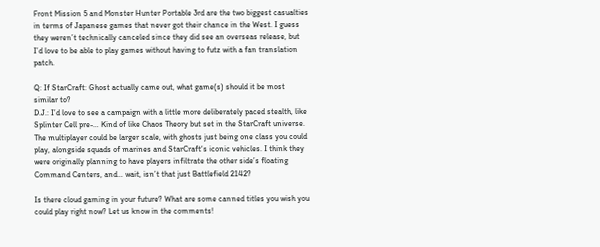Front Mission 5 and Monster Hunter Portable 3rd are the two biggest casualties in terms of Japanese games that never got their chance in the West. I guess they weren’t technically canceled since they did see an overseas release, but I’d love to be able to play games without having to futz with a fan translation patch.

Q: If StarCraft: Ghost actually came out, what game(s) should it be most similar to?
D.J.: I’d love to see a campaign with a little more deliberately paced stealth, like Splinter Cell pre-… Kind of like Chaos Theory but set in the StarCraft universe. The multiplayer could be larger scale, with ghosts just being one class you could play, alongside squads of marines and StarCraft‘s iconic vehicles. I think they were originally planning to have players infiltrate the other side’s floating Command Centers, and… wait, isn’t that just Battlefield 2142?

Is there cloud gaming in your future? What are some canned titles you wish you could play right now? Let us know in the comments!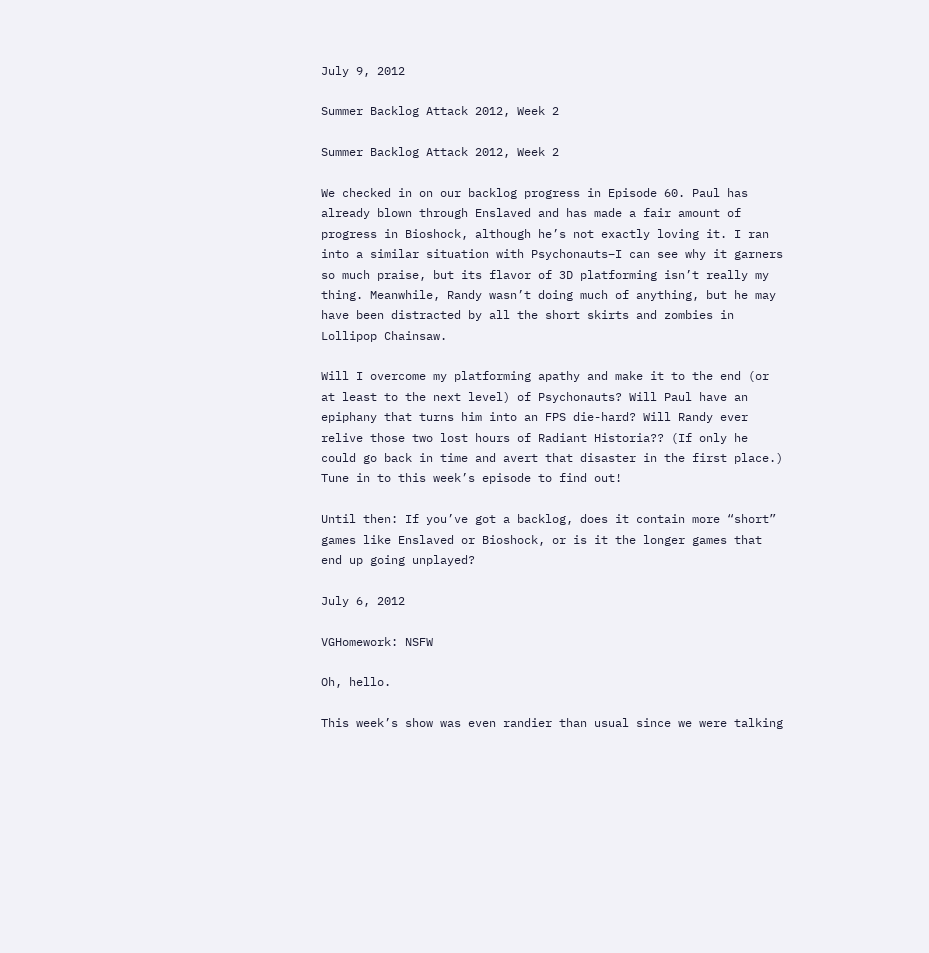July 9, 2012

Summer Backlog Attack 2012, Week 2

Summer Backlog Attack 2012, Week 2

We checked in on our backlog progress in Episode 60. Paul has already blown through Enslaved and has made a fair amount of progress in Bioshock, although he’s not exactly loving it. I ran into a similar situation with Psychonauts–I can see why it garners so much praise, but its flavor of 3D platforming isn’t really my thing. Meanwhile, Randy wasn’t doing much of anything, but he may have been distracted by all the short skirts and zombies in Lollipop Chainsaw.

Will I overcome my platforming apathy and make it to the end (or at least to the next level) of Psychonauts? Will Paul have an epiphany that turns him into an FPS die-hard? Will Randy ever relive those two lost hours of Radiant Historia?? (If only he could go back in time and avert that disaster in the first place.) Tune in to this week’s episode to find out!

Until then: If you’ve got a backlog, does it contain more “short” games like Enslaved or Bioshock, or is it the longer games that end up going unplayed?

July 6, 2012

VGHomework: NSFW

Oh, hello.

This week’s show was even randier than usual since we were talking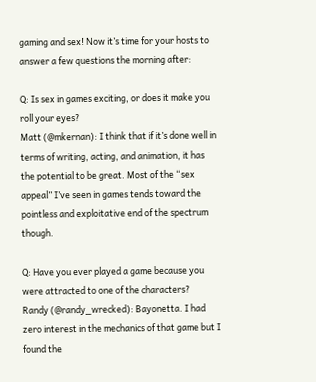gaming and sex! Now it’s time for your hosts to answer a few questions the morning after:

Q: Is sex in games exciting, or does it make you roll your eyes?
Matt (@mkernan): I think that if it’s done well in terms of writing, acting, and animation, it has the potential to be great. Most of the “sex appeal” I’ve seen in games tends toward the pointless and exploitative end of the spectrum though.

Q: Have you ever played a game because you were attracted to one of the characters?
Randy (@randy_wrecked): Bayonetta. I had zero interest in the mechanics of that game but I found the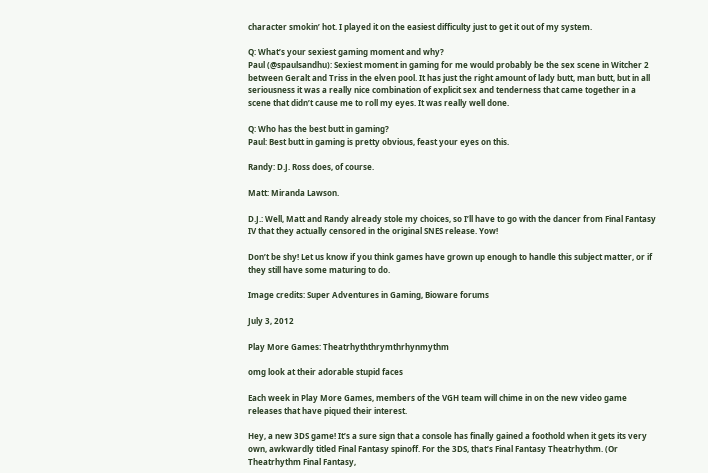character smokin’ hot. I played it on the easiest difficulty just to get it out of my system.

Q: What’s your sexiest gaming moment and why?
Paul (@spaulsandhu): Sexiest moment in gaming for me would probably be the sex scene in Witcher 2 between Geralt and Triss in the elven pool. It has just the right amount of lady butt, man butt, but in all seriousness it was a really nice combination of explicit sex and tenderness that came together in a scene that didn’t cause me to roll my eyes. It was really well done.

Q: Who has the best butt in gaming?
Paul: Best butt in gaming is pretty obvious, feast your eyes on this.

Randy: D.J. Ross does, of course.

Matt: Miranda Lawson.

D.J.: Well, Matt and Randy already stole my choices, so I’ll have to go with the dancer from Final Fantasy IV that they actually censored in the original SNES release. Yow!

Don’t be shy! Let us know if you think games have grown up enough to handle this subject matter, or if they still have some maturing to do.

Image credits: Super Adventures in Gaming, Bioware forums

July 3, 2012

Play More Games: Theatrhyththrymthrhynmythm

omg look at their adorable stupid faces

Each week in Play More Games, members of the VGH team will chime in on the new video game releases that have piqued their interest.

Hey, a new 3DS game! It’s a sure sign that a console has finally gained a foothold when it gets its very own, awkwardly titled Final Fantasy spinoff. For the 3DS, that’s Final Fantasy Theatrhythm. (Or Theatrhythm Final Fantasy,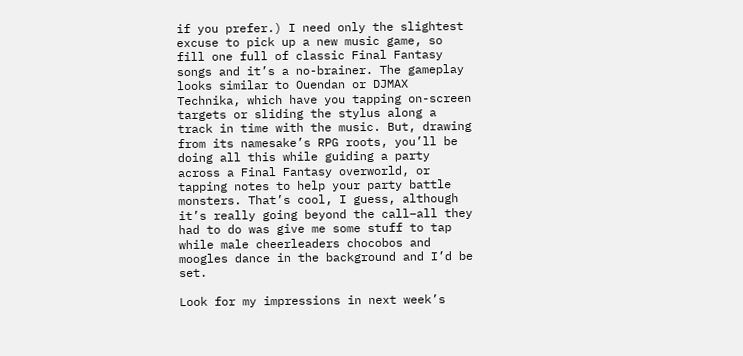if you prefer.) I need only the slightest excuse to pick up a new music game, so fill one full of classic Final Fantasy songs and it’s a no-brainer. The gameplay looks similar to Ouendan or DJMAX Technika, which have you tapping on-screen targets or sliding the stylus along a track in time with the music. But, drawing from its namesake’s RPG roots, you’ll be doing all this while guiding a party across a Final Fantasy overworld, or tapping notes to help your party battle monsters. That’s cool, I guess, although it’s really going beyond the call–all they had to do was give me some stuff to tap while male cheerleaders chocobos and moogles dance in the background and I’d be set.

Look for my impressions in next week’s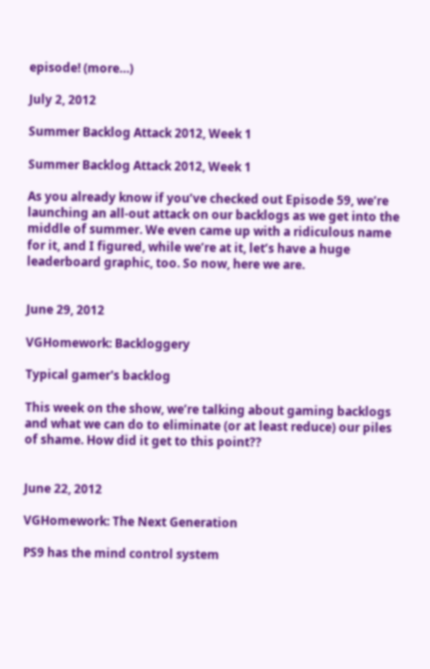episode! (more…)

July 2, 2012

Summer Backlog Attack 2012, Week 1

Summer Backlog Attack 2012, Week 1

As you already know if you’ve checked out Episode 59, we’re launching an all-out attack on our backlogs as we get into the middle of summer. We even came up with a ridiculous name for it, and I figured, while we’re at it, let’s have a huge leaderboard graphic, too. So now, here we are.


June 29, 2012

VGHomework: Backloggery

Typical gamer's backlog

This week on the show, we’re talking about gaming backlogs and what we can do to eliminate (or at least reduce) our piles of shame. How did it get to this point??


June 22, 2012

VGHomework: The Next Generation

PS9 has the mind control system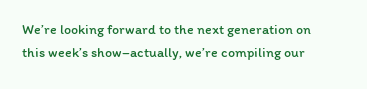We’re looking forward to the next generation on this week’s show–actually, we’re compiling our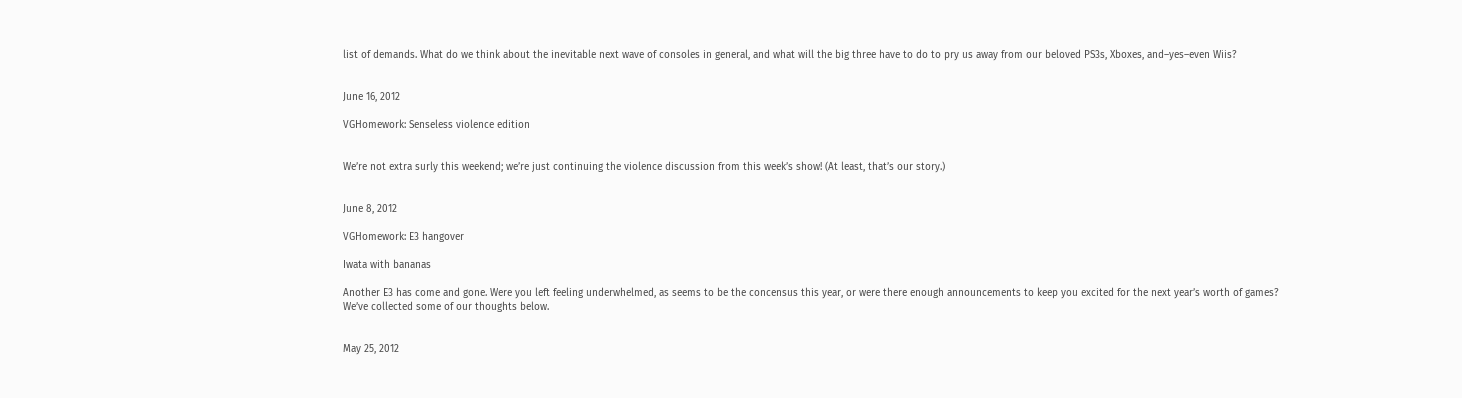list of demands. What do we think about the inevitable next wave of consoles in general, and what will the big three have to do to pry us away from our beloved PS3s, Xboxes, and–yes–even Wiis?


June 16, 2012

VGHomework: Senseless violence edition


We’re not extra surly this weekend; we’re just continuing the violence discussion from this week’s show! (At least, that’s our story.)


June 8, 2012

VGHomework: E3 hangover

Iwata with bananas

Another E3 has come and gone. Were you left feeling underwhelmed, as seems to be the concensus this year, or were there enough announcements to keep you excited for the next year’s worth of games? We’ve collected some of our thoughts below.


May 25, 2012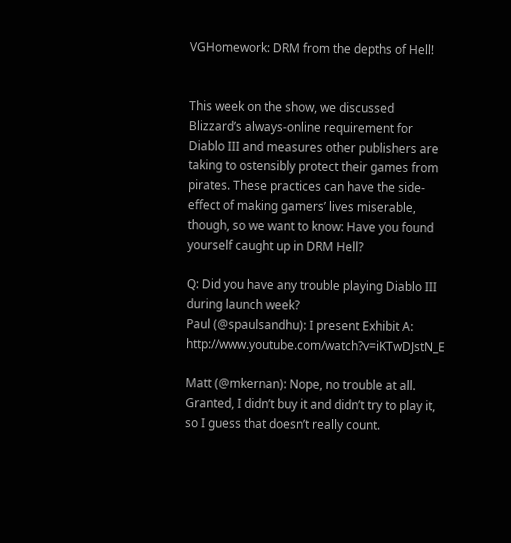VGHomework: DRM from the depths of Hell!


This week on the show, we discussed Blizzard’s always-online requirement for Diablo III and measures other publishers are taking to ostensibly protect their games from pirates. These practices can have the side-effect of making gamers’ lives miserable, though, so we want to know: Have you found yourself caught up in DRM Hell?

Q: Did you have any trouble playing Diablo III during launch week?
Paul (@spaulsandhu): I present Exhibit A: http://www.youtube.com/watch?v=iKTwDJstN_E

Matt (@mkernan): Nope, no trouble at all. Granted, I didn’t buy it and didn’t try to play it, so I guess that doesn’t really count.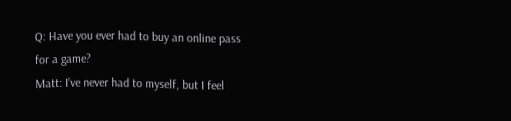Q: Have you ever had to buy an online pass for a game?
Matt: I’ve never had to myself, but I feel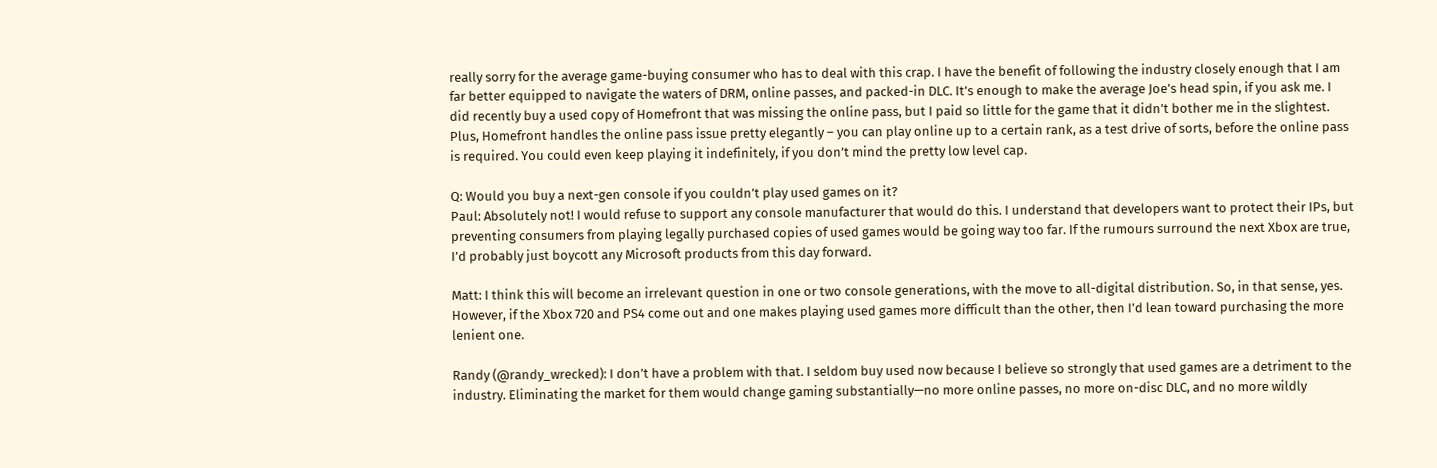really sorry for the average game-buying consumer who has to deal with this crap. I have the benefit of following the industry closely enough that I am far better equipped to navigate the waters of DRM, online passes, and packed-in DLC. It’s enough to make the average Joe’s head spin, if you ask me. I did recently buy a used copy of Homefront that was missing the online pass, but I paid so little for the game that it didn’t bother me in the slightest. Plus, Homefront handles the online pass issue pretty elegantly – you can play online up to a certain rank, as a test drive of sorts, before the online pass is required. You could even keep playing it indefinitely, if you don’t mind the pretty low level cap.

Q: Would you buy a next-gen console if you couldn’t play used games on it?
Paul: Absolutely not! I would refuse to support any console manufacturer that would do this. I understand that developers want to protect their IPs, but preventing consumers from playing legally purchased copies of used games would be going way too far. If the rumours surround the next Xbox are true, I’d probably just boycott any Microsoft products from this day forward.

Matt: I think this will become an irrelevant question in one or two console generations, with the move to all-digital distribution. So, in that sense, yes. However, if the Xbox 720 and PS4 come out and one makes playing used games more difficult than the other, then I’d lean toward purchasing the more lenient one.

Randy (@randy_wrecked): I don’t have a problem with that. I seldom buy used now because I believe so strongly that used games are a detriment to the industry. Eliminating the market for them would change gaming substantially—no more online passes, no more on-disc DLC, and no more wildly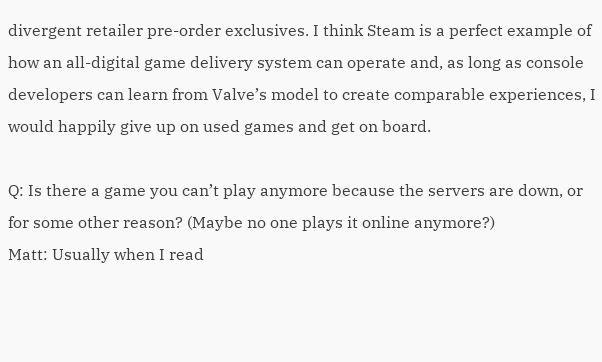divergent retailer pre-order exclusives. I think Steam is a perfect example of how an all-digital game delivery system can operate and, as long as console developers can learn from Valve’s model to create comparable experiences, I would happily give up on used games and get on board.

Q: Is there a game you can’t play anymore because the servers are down, or for some other reason? (Maybe no one plays it online anymore?)
Matt: Usually when I read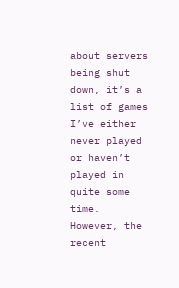about servers being shut down, it’s a list of games I’ve either never played or haven’t played in quite some time. However, the recent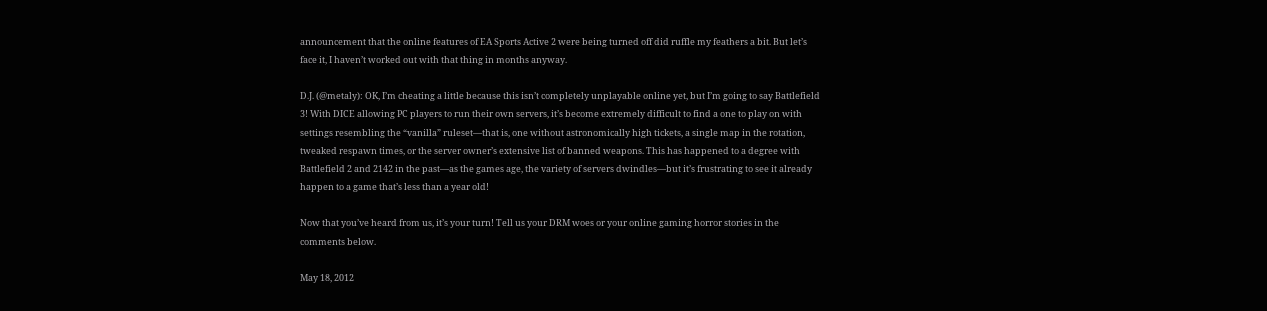announcement that the online features of EA Sports Active 2 were being turned off did ruffle my feathers a bit. But let’s face it, I haven’t worked out with that thing in months anyway.

D.J. (@metaly): OK, I’m cheating a little because this isn’t completely unplayable online yet, but I’m going to say Battlefield 3! With DICE allowing PC players to run their own servers, it’s become extremely difficult to find a one to play on with settings resembling the “vanilla” ruleset—that is, one without astronomically high tickets, a single map in the rotation, tweaked respawn times, or the server owner’s extensive list of banned weapons. This has happened to a degree with Battlefield 2 and 2142 in the past—as the games age, the variety of servers dwindles—but it’s frustrating to see it already happen to a game that’s less than a year old!

Now that you’ve heard from us, it’s your turn! Tell us your DRM woes or your online gaming horror stories in the comments below.

May 18, 2012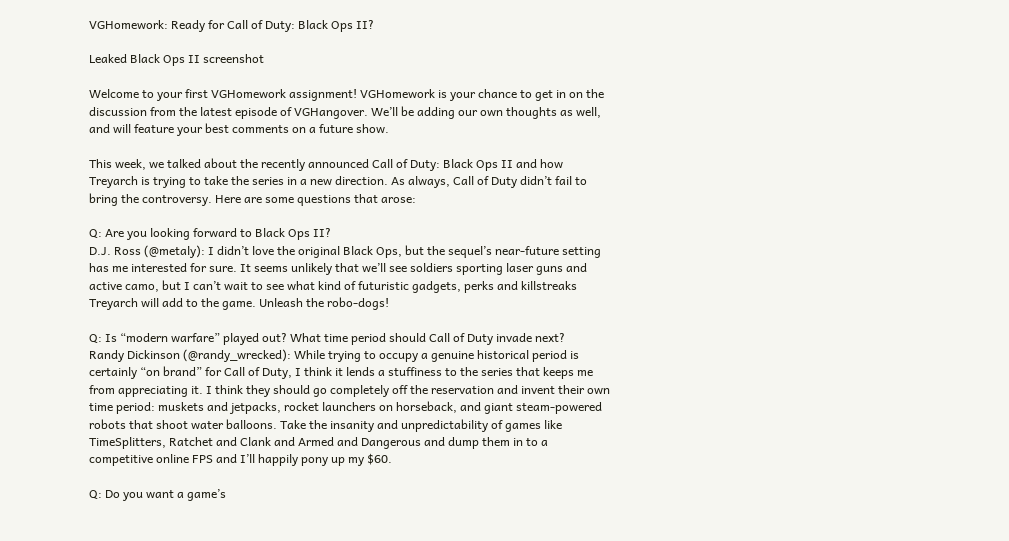VGHomework: Ready for Call of Duty: Black Ops II?

Leaked Black Ops II screenshot

Welcome to your first VGHomework assignment! VGHomework is your chance to get in on the discussion from the latest episode of VGHangover. We’ll be adding our own thoughts as well, and will feature your best comments on a future show.

This week, we talked about the recently announced Call of Duty: Black Ops II and how Treyarch is trying to take the series in a new direction. As always, Call of Duty didn’t fail to bring the controversy. Here are some questions that arose:

Q: Are you looking forward to Black Ops II?
D.J. Ross (@metaly): I didn’t love the original Black Ops, but the sequel’s near-future setting has me interested for sure. It seems unlikely that we’ll see soldiers sporting laser guns and active camo, but I can’t wait to see what kind of futuristic gadgets, perks and killstreaks Treyarch will add to the game. Unleash the robo-dogs!

Q: Is “modern warfare” played out? What time period should Call of Duty invade next?
Randy Dickinson (@randy_wrecked): While trying to occupy a genuine historical period is certainly “on brand” for Call of Duty, I think it lends a stuffiness to the series that keeps me from appreciating it. I think they should go completely off the reservation and invent their own time period: muskets and jetpacks, rocket launchers on horseback, and giant steam-powered robots that shoot water balloons. Take the insanity and unpredictability of games like TimeSplitters, Ratchet and Clank and Armed and Dangerous and dump them in to a competitive online FPS and I’ll happily pony up my $60.

Q: Do you want a game’s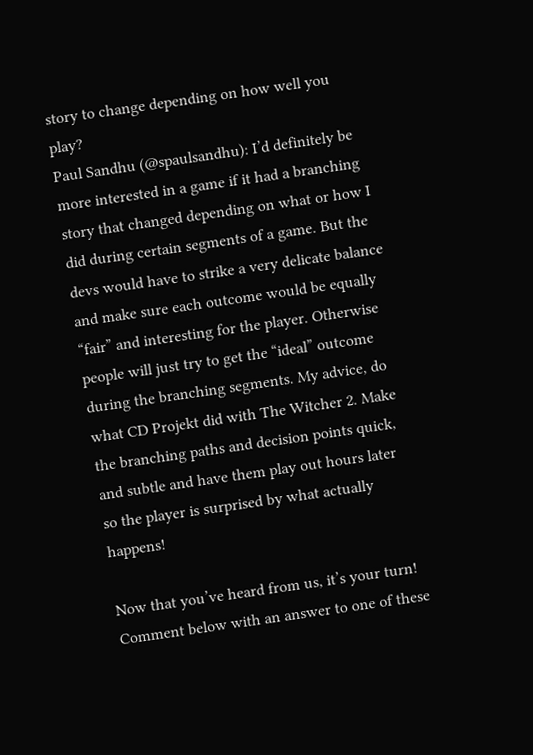story to change depending on how well you play?
Paul Sandhu (@spaulsandhu): I’d definitely be more interested in a game if it had a branching story that changed depending on what or how I did during certain segments of a game. But the devs would have to strike a very delicate balance and make sure each outcome would be equally “fair” and interesting for the player. Otherwise people will just try to get the “ideal” outcome during the branching segments. My advice, do what CD Projekt did with The Witcher 2. Make the branching paths and decision points quick, and subtle and have them play out hours later so the player is surprised by what actually happens!

Now that you’ve heard from us, it’s your turn! Comment below with an answer to one of these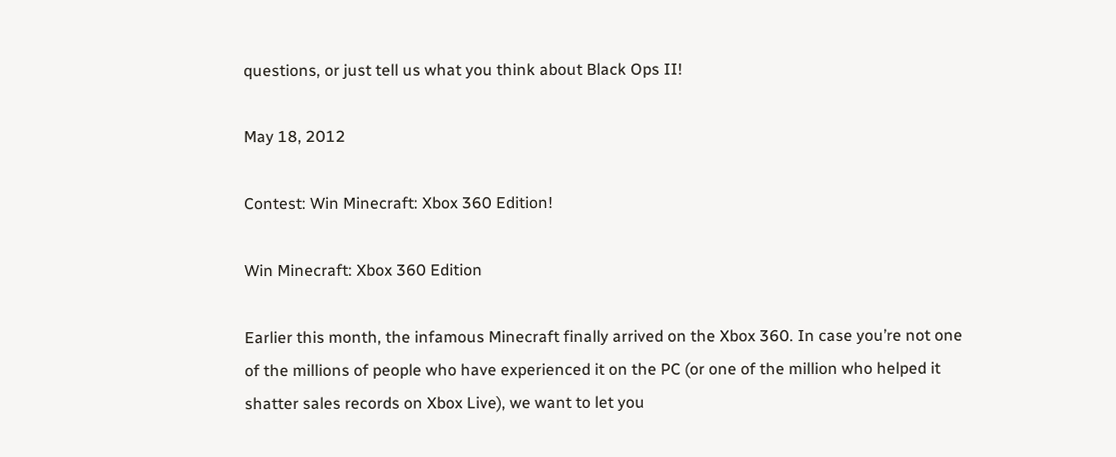questions, or just tell us what you think about Black Ops II!

May 18, 2012

Contest: Win Minecraft: Xbox 360 Edition!

Win Minecraft: Xbox 360 Edition

Earlier this month, the infamous Minecraft finally arrived on the Xbox 360. In case you’re not one of the millions of people who have experienced it on the PC (or one of the million who helped it shatter sales records on Xbox Live), we want to let you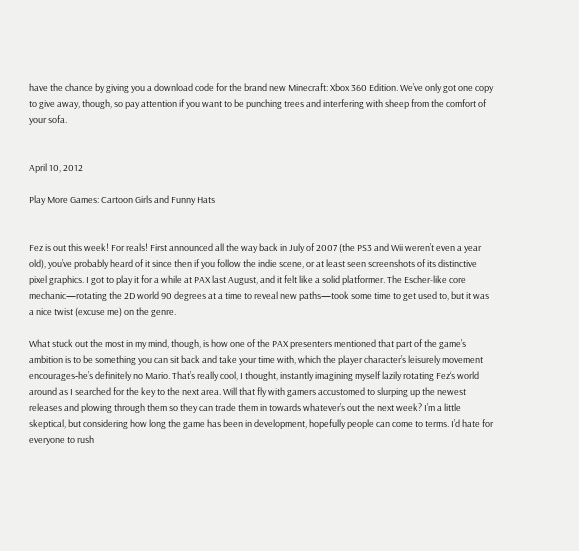have the chance by giving you a download code for the brand new Minecraft: Xbox 360 Edition. We’ve only got one copy to give away, though, so pay attention if you want to be punching trees and interfering with sheep from the comfort of your sofa.


April 10, 2012

Play More Games: Cartoon Girls and Funny Hats


Fez is out this week! For reals! First announced all the way back in July of 2007 (the PS3 and Wii weren’t even a year old), you’ve probably heard of it since then if you follow the indie scene, or at least seen screenshots of its distinctive pixel graphics. I got to play it for a while at PAX last August, and it felt like a solid platformer. The Escher-like core mechanic—rotating the 2D world 90 degrees at a time to reveal new paths—took some time to get used to, but it was a nice twist (excuse me) on the genre.

What stuck out the most in my mind, though, is how one of the PAX presenters mentioned that part of the game’s ambition is to be something you can sit back and take your time with, which the player character’s leisurely movement encourages‐he’s definitely no Mario. That’s really cool, I thought, instantly imagining myself lazily rotating Fez‘s world around as I searched for the key to the next area. Will that fly with gamers accustomed to slurping up the newest releases and plowing through them so they can trade them in towards whatever’s out the next week? I’m a little skeptical, but considering how long the game has been in development, hopefully people can come to terms. I’d hate for everyone to rush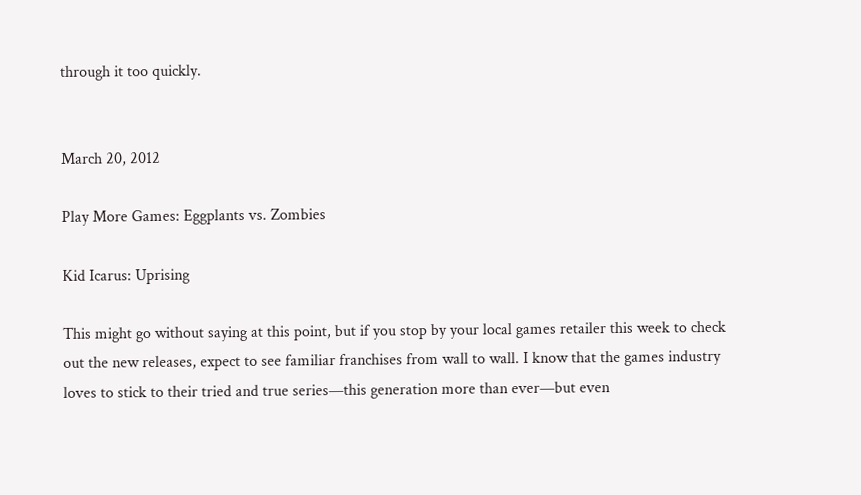through it too quickly.


March 20, 2012

Play More Games: Eggplants vs. Zombies

Kid Icarus: Uprising

This might go without saying at this point, but if you stop by your local games retailer this week to check out the new releases, expect to see familiar franchises from wall to wall. I know that the games industry loves to stick to their tried and true series—this generation more than ever—but even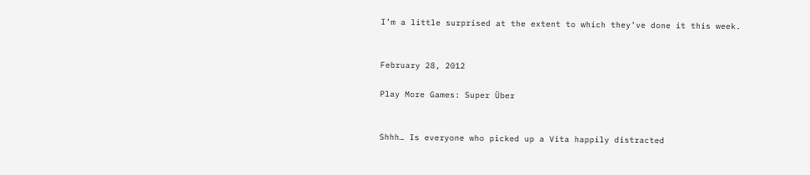I’m a little surprised at the extent to which they’ve done it this week.


February 28, 2012

Play More Games: Super Über


Shhh… Is everyone who picked up a Vita happily distracted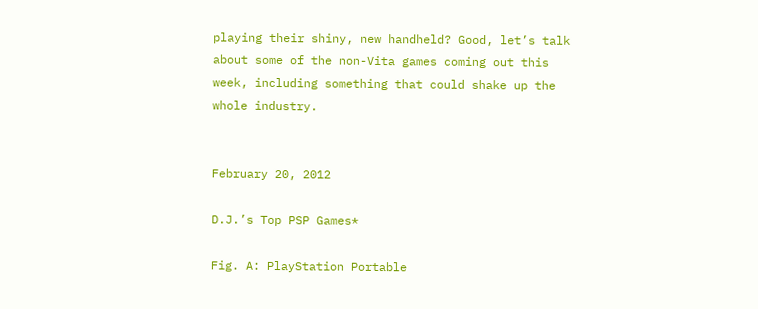playing their shiny, new handheld? Good, let’s talk about some of the non-Vita games coming out this week, including something that could shake up the whole industry.


February 20, 2012

D.J.’s Top PSP Games*

Fig. A: PlayStation Portable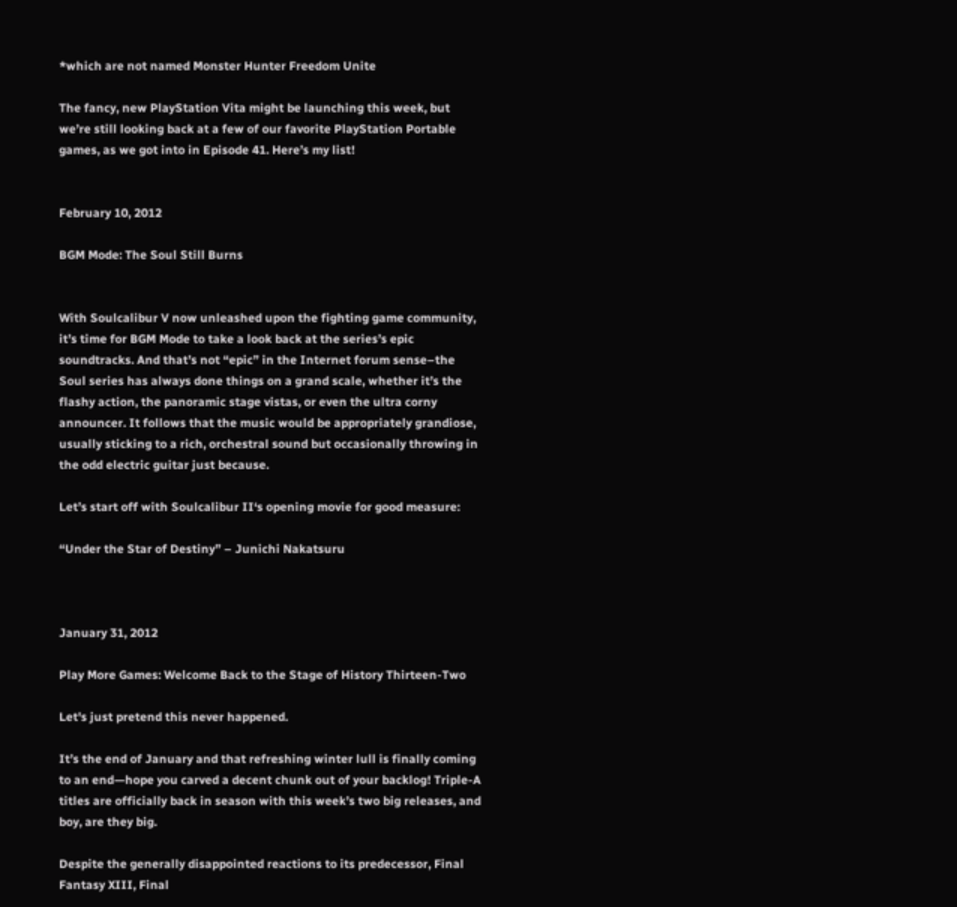*which are not named Monster Hunter Freedom Unite

The fancy, new PlayStation Vita might be launching this week, but we’re still looking back at a few of our favorite PlayStation Portable games, as we got into in Episode 41. Here’s my list!


February 10, 2012

BGM Mode: The Soul Still Burns


With Soulcalibur V now unleashed upon the fighting game community, it’s time for BGM Mode to take a look back at the series’s epic soundtracks. And that’s not “epic” in the Internet forum sense–the Soul series has always done things on a grand scale, whether it’s the flashy action, the panoramic stage vistas, or even the ultra corny announcer. It follows that the music would be appropriately grandiose, usually sticking to a rich, orchestral sound but occasionally throwing in the odd electric guitar just because.

Let’s start off with Soulcalibur II‘s opening movie for good measure:

“Under the Star of Destiny” – Junichi Nakatsuru



January 31, 2012

Play More Games: Welcome Back to the Stage of History Thirteen-Two

Let's just pretend this never happened.

It’s the end of January and that refreshing winter lull is finally coming to an end—hope you carved a decent chunk out of your backlog! Triple-A titles are officially back in season with this week’s two big releases, and boy, are they big.

Despite the generally disappointed reactions to its predecessor, Final Fantasy XIII, Final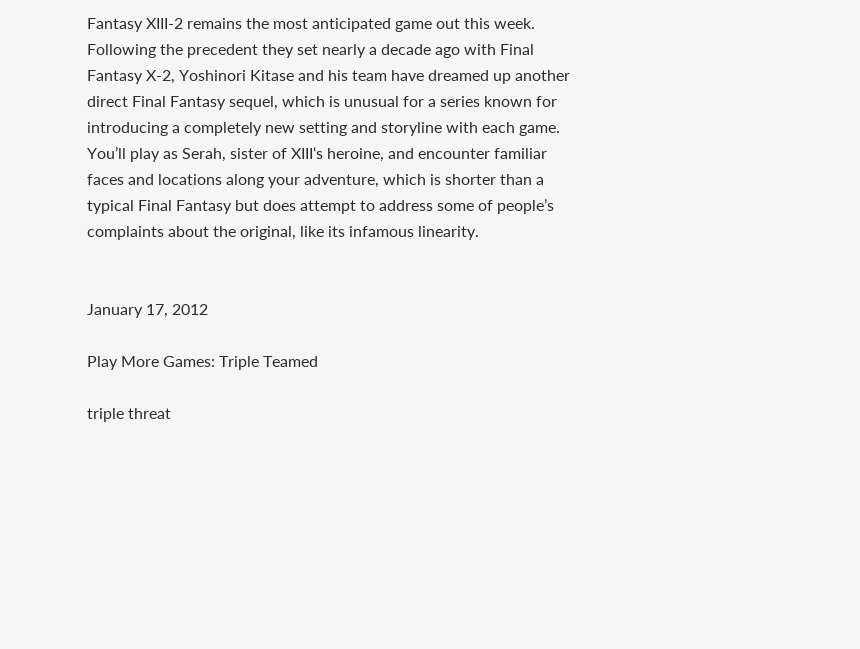Fantasy XIII-2 remains the most anticipated game out this week. Following the precedent they set nearly a decade ago with Final Fantasy X-2, Yoshinori Kitase and his team have dreamed up another direct Final Fantasy sequel, which is unusual for a series known for introducing a completely new setting and storyline with each game. You’ll play as Serah, sister of XIII‘s heroine, and encounter familiar faces and locations along your adventure, which is shorter than a typical Final Fantasy but does attempt to address some of people’s complaints about the original, like its infamous linearity.


January 17, 2012

Play More Games: Triple Teamed

triple threat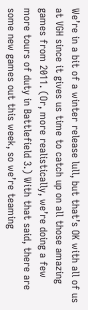We’re in a bit of a winter release lull, but that’s OK with all of us at VGH since it gives us time to catch up on all those amazing games from 2011. (Or, more realistically, we’re doing a few more tours of duty in Battlefield 3.) With that said, there are some new games out this week, so we’re teaming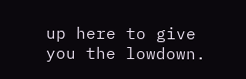up here to give you the lowdown.